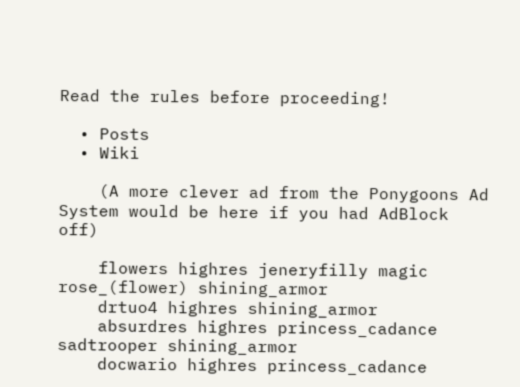Read the rules before proceeding!

  • Posts
  • Wiki

    (A more clever ad from the Ponygoons Ad System would be here if you had AdBlock off)

    flowers highres jeneryfilly magic rose_(flower) shining_armor
    drtuo4 highres shining_armor
    absurdres highres princess_cadance sadtrooper shining_armor
    docwario highres princess_cadance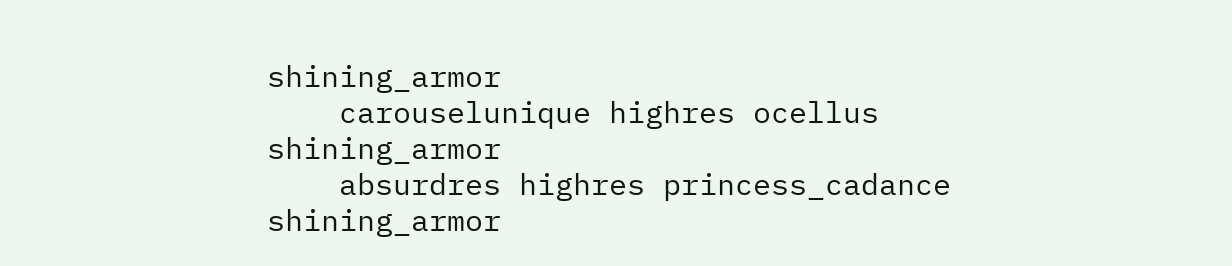shining_armor
    carouselunique highres ocellus shining_armor
    absurdres highres princess_cadance shining_armor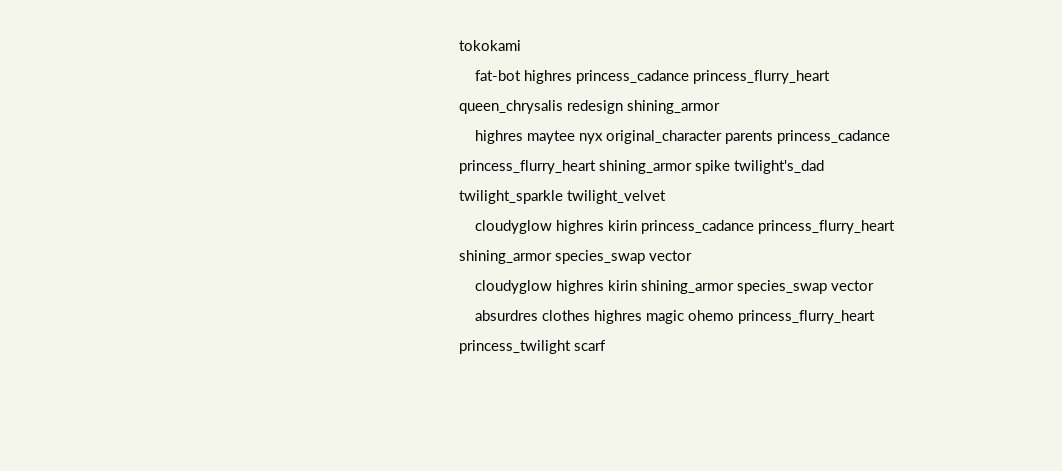tokokami
    fat-bot highres princess_cadance princess_flurry_heart queen_chrysalis redesign shining_armor
    highres maytee nyx original_character parents princess_cadance princess_flurry_heart shining_armor spike twilight's_dad twilight_sparkle twilight_velvet
    cloudyglow highres kirin princess_cadance princess_flurry_heart shining_armor species_swap vector
    cloudyglow highres kirin shining_armor species_swap vector
    absurdres clothes highres magic ohemo princess_flurry_heart princess_twilight scarf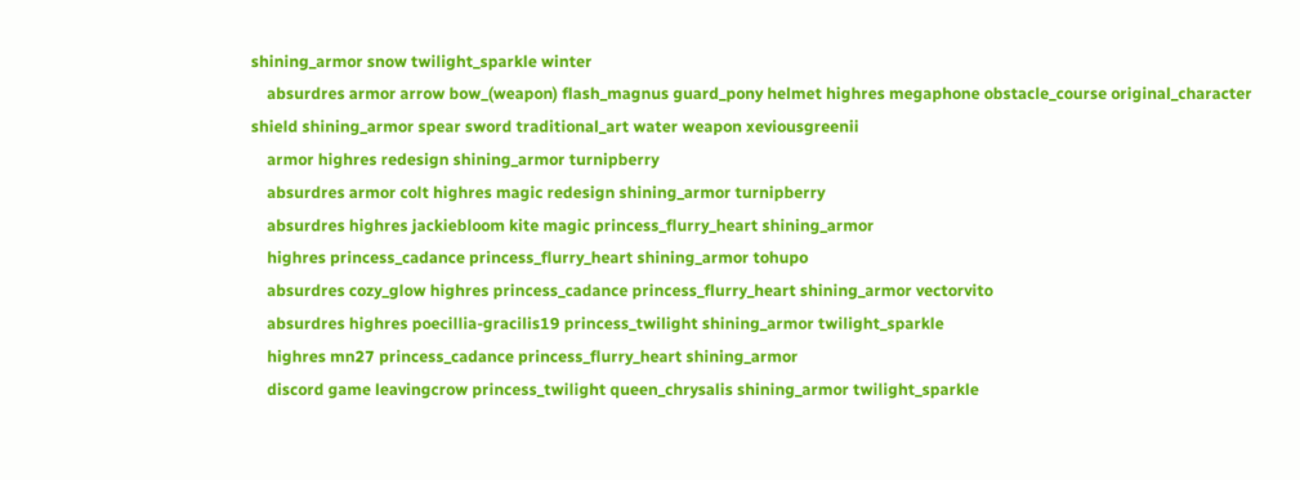shining_armor snow twilight_sparkle winter
    absurdres armor arrow bow_(weapon) flash_magnus guard_pony helmet highres megaphone obstacle_course original_character shield shining_armor spear sword traditional_art water weapon xeviousgreenii
    armor highres redesign shining_armor turnipberry
    absurdres armor colt highres magic redesign shining_armor turnipberry
    absurdres highres jackiebloom kite magic princess_flurry_heart shining_armor
    highres princess_cadance princess_flurry_heart shining_armor tohupo
    absurdres cozy_glow highres princess_cadance princess_flurry_heart shining_armor vectorvito
    absurdres highres poecillia-gracilis19 princess_twilight shining_armor twilight_sparkle
    highres mn27 princess_cadance princess_flurry_heart shining_armor
    discord game leavingcrow princess_twilight queen_chrysalis shining_armor twilight_sparkle